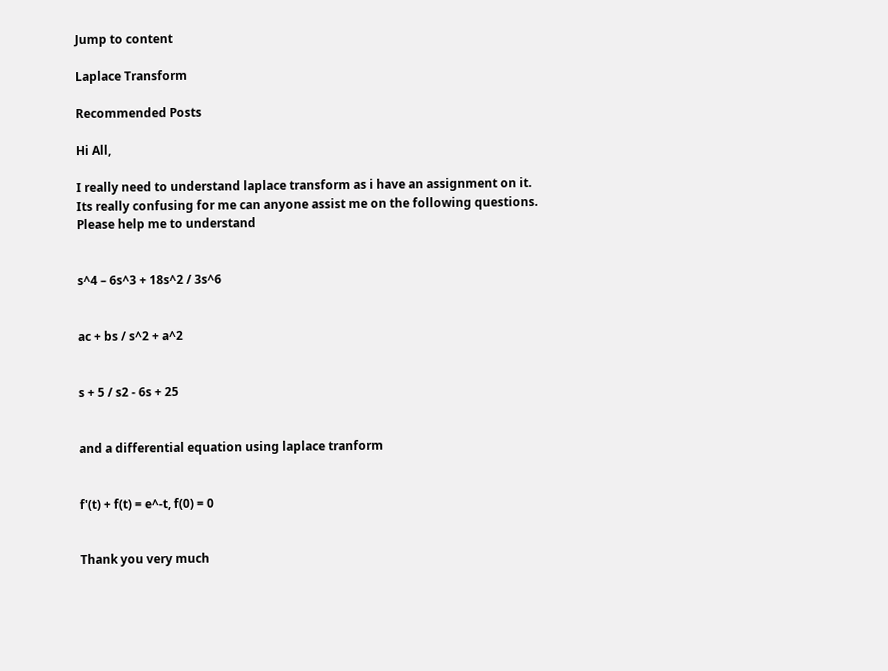Jump to content

Laplace Transform

Recommended Posts

Hi All,

I really need to understand laplace transform as i have an assignment on it. Its really confusing for me can anyone assist me on the following questions. Please help me to understand


s^4 – 6s^3 + 18s^2 / 3s^6


ac + bs / s^2 + a^2


s + 5 / s2 - 6s + 25


and a differential equation using laplace tranform


f'(t) + f(t) = e^-t, f(0) = 0


Thank you very much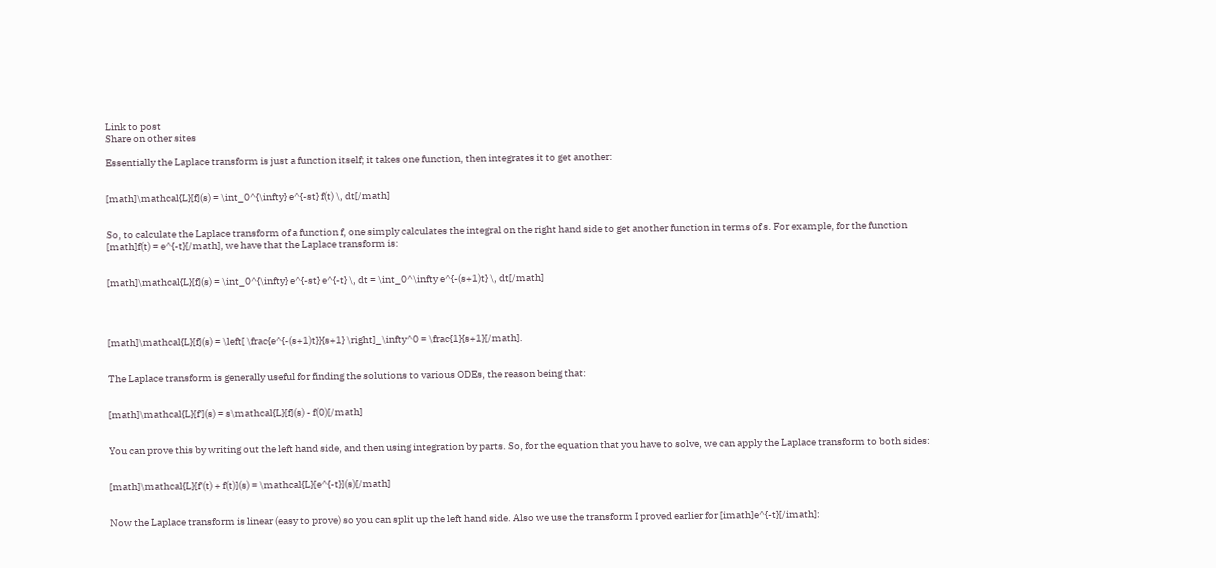Link to post
Share on other sites

Essentially the Laplace transform is just a function itself; it takes one function, then integrates it to get another:


[math]\mathcal{L}[f](s) = \int_0^{\infty} e^{-st} f(t) \, dt[/math]


So, to calculate the Laplace transform of a function f, one simply calculates the integral on the right hand side to get another function in terms of s. For example, for the function [math]f(t) = e^{-t}[/math], we have that the Laplace transform is:


[math]\mathcal{L}[f](s) = \int_0^{\infty} e^{-st} e^{-t} \, dt = \int_0^\infty e^{-(s+1)t} \, dt[/math]




[math]\mathcal{L}[f](s) = \left[ \frac{e^{-(s+1)t}}{s+1} \right]_\infty^0 = \frac{1}{s+1}[/math].


The Laplace transform is generally useful for finding the solutions to various ODEs, the reason being that:


[math]\mathcal{L}[f'](s) = s\mathcal{L}[f](s) - f(0)[/math]


You can prove this by writing out the left hand side, and then using integration by parts. So, for the equation that you have to solve, we can apply the Laplace transform to both sides:


[math]\mathcal{L}[f'(t) + f(t)](s) = \mathcal{L}[e^{-t}](s)[/math]


Now the Laplace transform is linear (easy to prove) so you can split up the left hand side. Also we use the transform I proved earlier for [imath]e^{-t}[/imath]: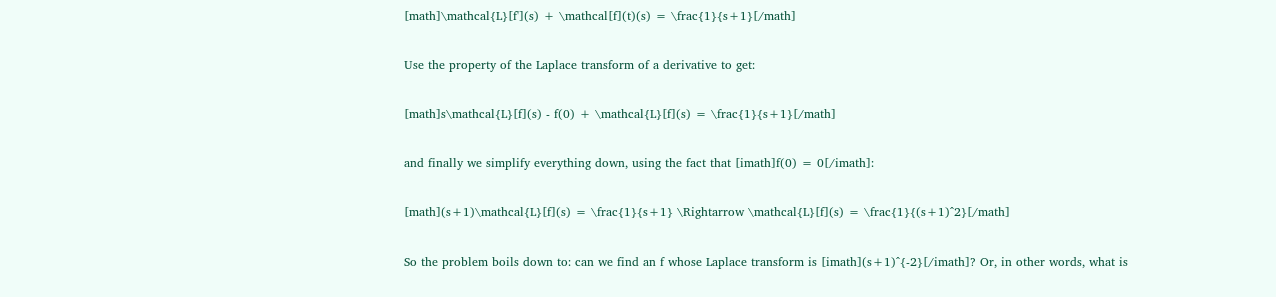[math]\mathcal{L}[f'](s) + \mathcal[f](t)(s) = \frac{1}{s+1}[/math]


Use the property of the Laplace transform of a derivative to get:


[math]s\mathcal{L}[f](s) - f(0) + \mathcal{L}[f](s) = \frac{1}{s+1}[/math]


and finally we simplify everything down, using the fact that [imath]f(0) = 0[/imath]:


[math](s+1)\mathcal{L}[f](s) = \frac{1}{s+1} \Rightarrow \mathcal{L}[f](s) = \frac{1}{(s+1)^2}[/math]


So the problem boils down to: can we find an f whose Laplace transform is [imath](s+1)^{-2}[/imath]? Or, in other words, what is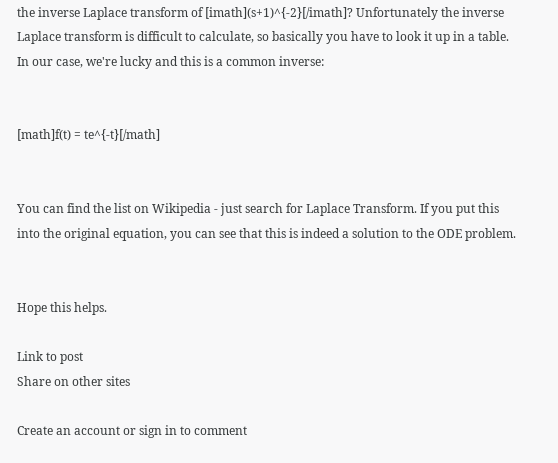the inverse Laplace transform of [imath](s+1)^{-2}[/imath]? Unfortunately the inverse Laplace transform is difficult to calculate, so basically you have to look it up in a table. In our case, we're lucky and this is a common inverse:


[math]f(t) = te^{-t}[/math]


You can find the list on Wikipedia - just search for Laplace Transform. If you put this into the original equation, you can see that this is indeed a solution to the ODE problem.


Hope this helps.

Link to post
Share on other sites

Create an account or sign in to comment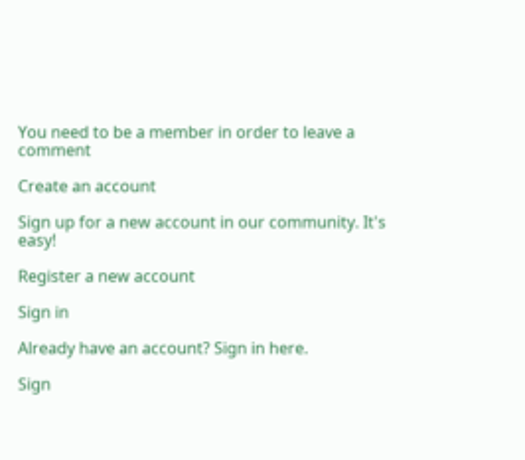You need to be a member in order to leave a comment

Create an account

Sign up for a new account in our community. It's easy!

Register a new account

Sign in

Already have an account? Sign in here.

Sign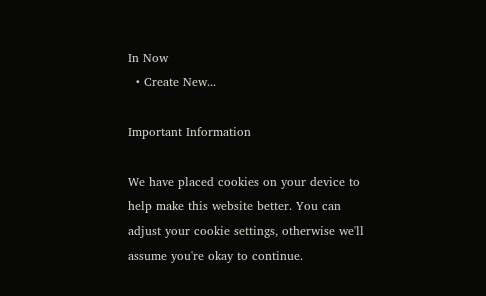In Now
  • Create New...

Important Information

We have placed cookies on your device to help make this website better. You can adjust your cookie settings, otherwise we'll assume you're okay to continue.